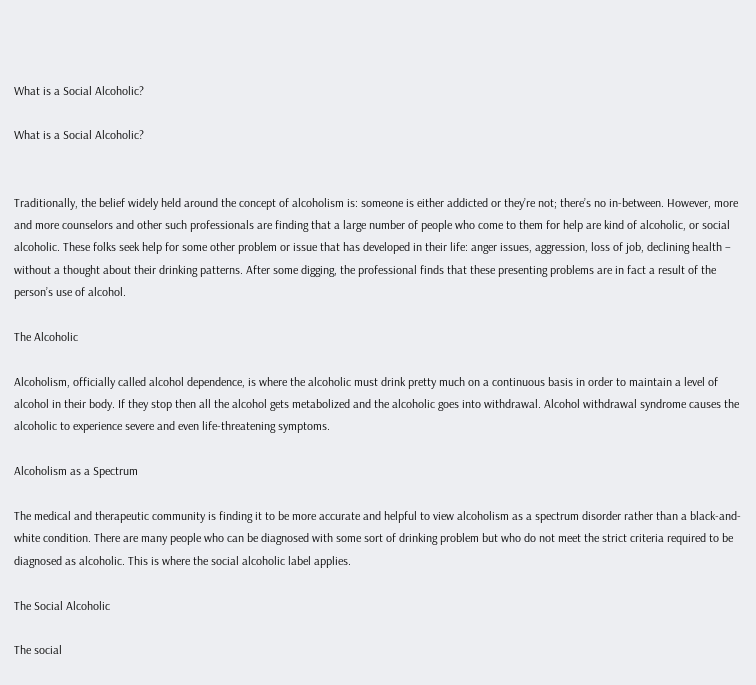What is a Social Alcoholic?

What is a Social Alcoholic?


Traditionally, the belief widely held around the concept of alcoholism is: someone is either addicted or they’re not; there’s no in-between. However, more and more counselors and other such professionals are finding that a large number of people who come to them for help are kind of alcoholic, or social alcoholic. These folks seek help for some other problem or issue that has developed in their life: anger issues, aggression, loss of job, declining health – without a thought about their drinking patterns. After some digging, the professional finds that these presenting problems are in fact a result of the person’s use of alcohol.

The Alcoholic

Alcoholism, officially called alcohol dependence, is where the alcoholic must drink pretty much on a continuous basis in order to maintain a level of alcohol in their body. If they stop then all the alcohol gets metabolized and the alcoholic goes into withdrawal. Alcohol withdrawal syndrome causes the alcoholic to experience severe and even life-threatening symptoms.

Alcoholism as a Spectrum

The medical and therapeutic community is finding it to be more accurate and helpful to view alcoholism as a spectrum disorder rather than a black-and-white condition. There are many people who can be diagnosed with some sort of drinking problem but who do not meet the strict criteria required to be diagnosed as alcoholic. This is where the social alcoholic label applies.

The Social Alcoholic

The social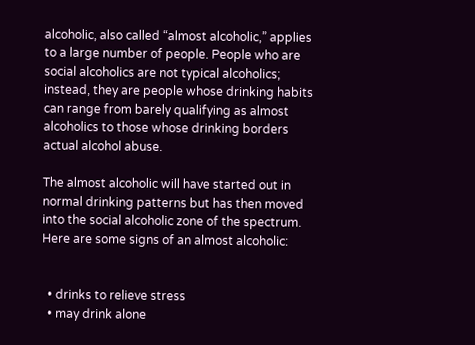alcoholic, also called “almost alcoholic,” applies to a large number of people. People who are social alcoholics are not typical alcoholics; instead, they are people whose drinking habits can range from barely qualifying as almost alcoholics to those whose drinking borders actual alcohol abuse.

The almost alcoholic will have started out in normal drinking patterns but has then moved into the social alcoholic zone of the spectrum. Here are some signs of an almost alcoholic:


  • drinks to relieve stress
  • may drink alone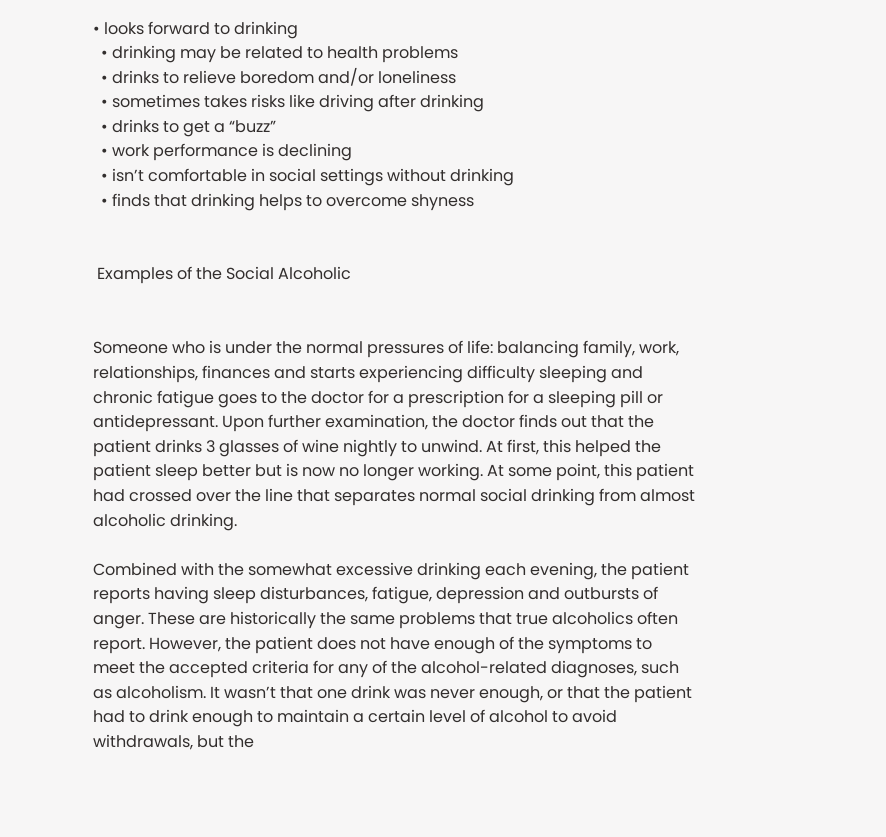• looks forward to drinking
  • drinking may be related to health problems
  • drinks to relieve boredom and/or loneliness
  • sometimes takes risks like driving after drinking
  • drinks to get a “buzz”
  • work performance is declining
  • isn’t comfortable in social settings without drinking
  • finds that drinking helps to overcome shyness


 Examples of the Social Alcoholic


Someone who is under the normal pressures of life: balancing family, work, relationships, finances and starts experiencing difficulty sleeping and chronic fatigue goes to the doctor for a prescription for a sleeping pill or antidepressant. Upon further examination, the doctor finds out that the patient drinks 3 glasses of wine nightly to unwind. At first, this helped the patient sleep better but is now no longer working. At some point, this patient had crossed over the line that separates normal social drinking from almost alcoholic drinking.

Combined with the somewhat excessive drinking each evening, the patient reports having sleep disturbances, fatigue, depression and outbursts of anger. These are historically the same problems that true alcoholics often report. However, the patient does not have enough of the symptoms to meet the accepted criteria for any of the alcohol-related diagnoses, such as alcoholism. It wasn’t that one drink was never enough, or that the patient had to drink enough to maintain a certain level of alcohol to avoid withdrawals, but the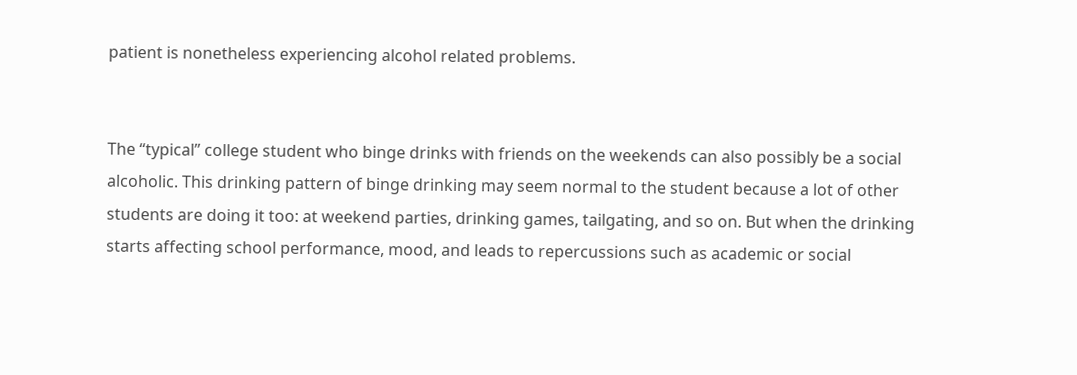patient is nonetheless experiencing alcohol related problems.


The “typical” college student who binge drinks with friends on the weekends can also possibly be a social alcoholic. This drinking pattern of binge drinking may seem normal to the student because a lot of other students are doing it too: at weekend parties, drinking games, tailgating, and so on. But when the drinking starts affecting school performance, mood, and leads to repercussions such as academic or social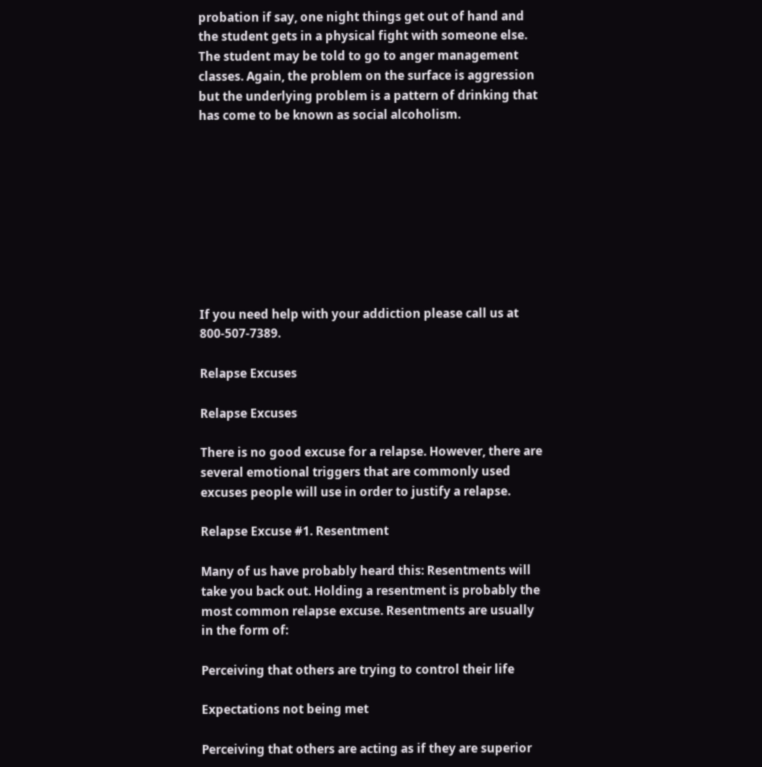probation if say, one night things get out of hand and the student gets in a physical fight with someone else. The student may be told to go to anger management classes. Again, the problem on the surface is aggression but the underlying problem is a pattern of drinking that has come to be known as social alcoholism.









If you need help with your addiction please call us at 800-507-7389.

Relapse Excuses

Relapse Excuses

There is no good excuse for a relapse. However, there are several emotional triggers that are commonly used excuses people will use in order to justify a relapse.

Relapse Excuse #1. Resentment

Many of us have probably heard this: Resentments will take you back out. Holding a resentment is probably the most common relapse excuse. Resentments are usually in the form of:

Perceiving that others are trying to control their life

Expectations not being met

Perceiving that others are acting as if they are superior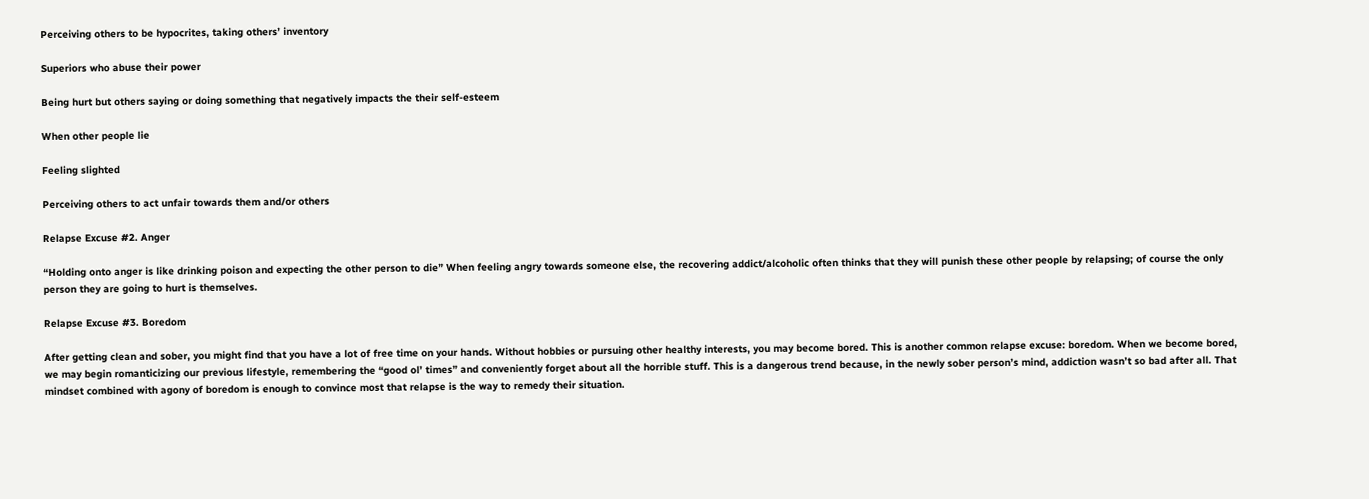Perceiving others to be hypocrites, taking others’ inventory

Superiors who abuse their power

Being hurt but others saying or doing something that negatively impacts the their self-esteem

When other people lie

Feeling slighted

Perceiving others to act unfair towards them and/or others

Relapse Excuse #2. Anger

“Holding onto anger is like drinking poison and expecting the other person to die” When feeling angry towards someone else, the recovering addict/alcoholic often thinks that they will punish these other people by relapsing; of course the only person they are going to hurt is themselves.

Relapse Excuse #3. Boredom

After getting clean and sober, you might find that you have a lot of free time on your hands. Without hobbies or pursuing other healthy interests, you may become bored. This is another common relapse excuse: boredom. When we become bored, we may begin romanticizing our previous lifestyle, remembering the “good ol’ times” and conveniently forget about all the horrible stuff. This is a dangerous trend because, in the newly sober person’s mind, addiction wasn’t so bad after all. That mindset combined with agony of boredom is enough to convince most that relapse is the way to remedy their situation.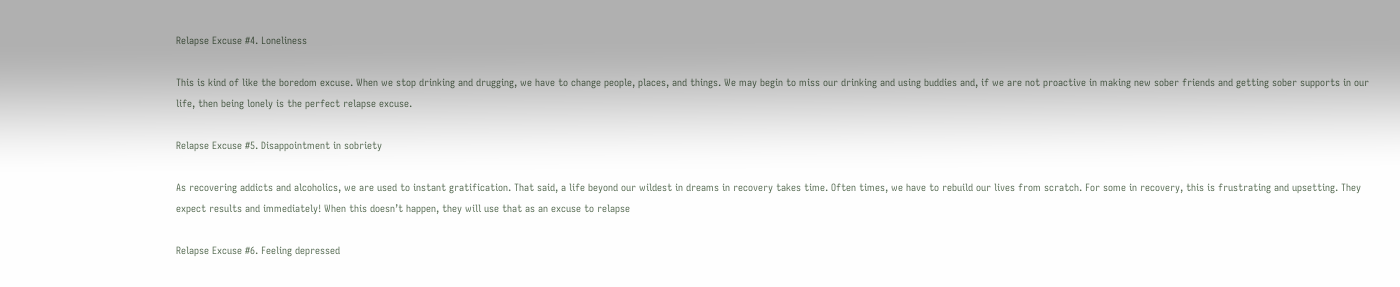Relapse Excuse #4. Loneliness

This is kind of like the boredom excuse. When we stop drinking and drugging, we have to change people, places, and things. We may begin to miss our drinking and using buddies and, if we are not proactive in making new sober friends and getting sober supports in our life, then being lonely is the perfect relapse excuse.

Relapse Excuse #5. Disappointment in sobriety

As recovering addicts and alcoholics, we are used to instant gratification. That said, a life beyond our wildest in dreams in recovery takes time. Often times, we have to rebuild our lives from scratch. For some in recovery, this is frustrating and upsetting. They expect results and immediately! When this doesn’t happen, they will use that as an excuse to relapse

Relapse Excuse #6. Feeling depressed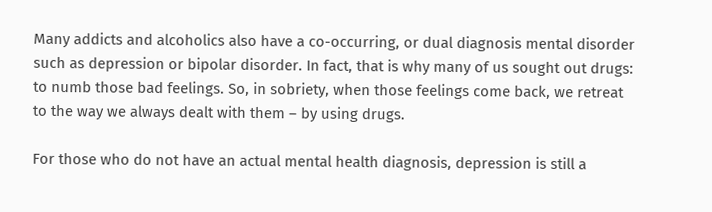Many addicts and alcoholics also have a co-occurring, or dual diagnosis mental disorder such as depression or bipolar disorder. In fact, that is why many of us sought out drugs: to numb those bad feelings. So, in sobriety, when those feelings come back, we retreat to the way we always dealt with them – by using drugs.

For those who do not have an actual mental health diagnosis, depression is still a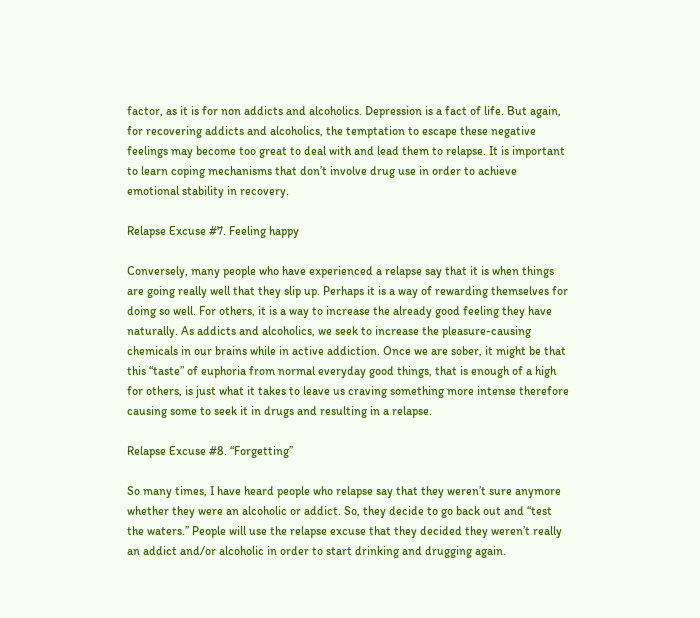factor, as it is for non addicts and alcoholics. Depression is a fact of life. But again, for recovering addicts and alcoholics, the temptation to escape these negative feelings may become too great to deal with and lead them to relapse. It is important to learn coping mechanisms that don’t involve drug use in order to achieve emotional stability in recovery.

Relapse Excuse #7. Feeling happy

Conversely, many people who have experienced a relapse say that it is when things are going really well that they slip up. Perhaps it is a way of rewarding themselves for doing so well. For others, it is a way to increase the already good feeling they have naturally. As addicts and alcoholics, we seek to increase the pleasure-causing chemicals in our brains while in active addiction. Once we are sober, it might be that this “taste” of euphoria from normal everyday good things, that is enough of a high for others, is just what it takes to leave us craving something more intense therefore causing some to seek it in drugs and resulting in a relapse.

Relapse Excuse #8. “Forgetting”

So many times, I have heard people who relapse say that they weren’t sure anymore whether they were an alcoholic or addict. So, they decide to go back out and “test the waters.” People will use the relapse excuse that they decided they weren’t really an addict and/or alcoholic in order to start drinking and drugging again.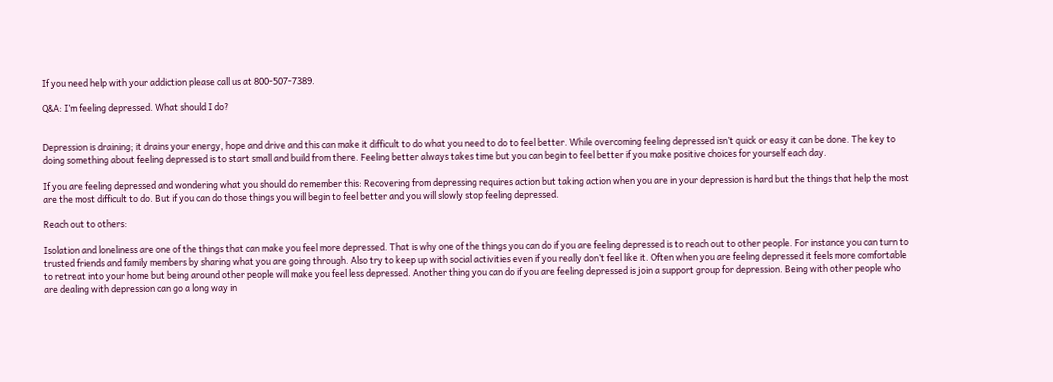If you need help with your addiction please call us at 800-507-7389.

Q&A: I’m feeling depressed. What should I do?


Depression is draining; it drains your energy, hope and drive and this can make it difficult to do what you need to do to feel better. While overcoming feeling depressed isn’t quick or easy it can be done. The key to doing something about feeling depressed is to start small and build from there. Feeling better always takes time but you can begin to feel better if you make positive choices for yourself each day.

If you are feeling depressed and wondering what you should do remember this: Recovering from depressing requires action but taking action when you are in your depression is hard but the things that help the most are the most difficult to do. But if you can do those things you will begin to feel better and you will slowly stop feeling depressed.

Reach out to others:

Isolation and loneliness are one of the things that can make you feel more depressed. That is why one of the things you can do if you are feeling depressed is to reach out to other people. For instance you can turn to trusted friends and family members by sharing what you are going through. Also try to keep up with social activities even if you really don’t feel like it. Often when you are feeling depressed it feels more comfortable to retreat into your home but being around other people will make you feel less depressed. Another thing you can do if you are feeling depressed is join a support group for depression. Being with other people who are dealing with depression can go a long way in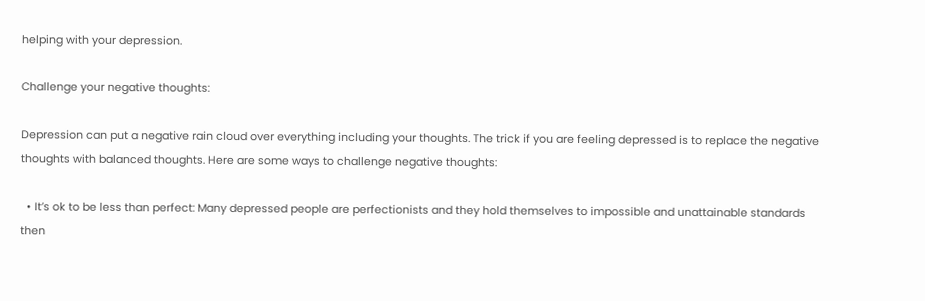helping with your depression.

Challenge your negative thoughts:

Depression can put a negative rain cloud over everything including your thoughts. The trick if you are feeling depressed is to replace the negative thoughts with balanced thoughts. Here are some ways to challenge negative thoughts:

  • It’s ok to be less than perfect: Many depressed people are perfectionists and they hold themselves to impossible and unattainable standards then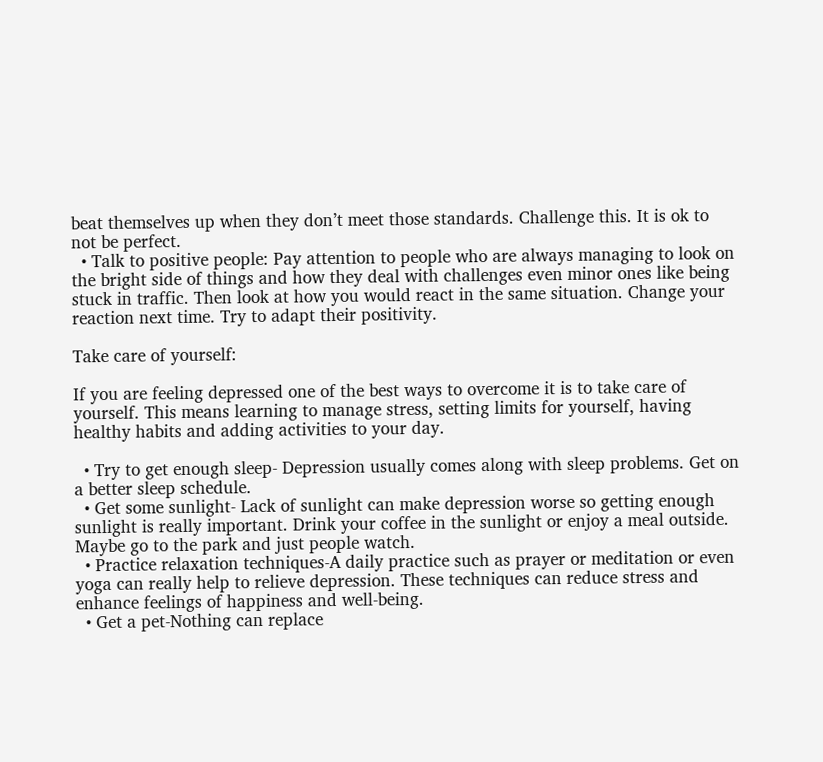beat themselves up when they don’t meet those standards. Challenge this. It is ok to not be perfect.
  • Talk to positive people: Pay attention to people who are always managing to look on the bright side of things and how they deal with challenges even minor ones like being stuck in traffic. Then look at how you would react in the same situation. Change your reaction next time. Try to adapt their positivity.

Take care of yourself:

If you are feeling depressed one of the best ways to overcome it is to take care of yourself. This means learning to manage stress, setting limits for yourself, having healthy habits and adding activities to your day.

  • Try to get enough sleep- Depression usually comes along with sleep problems. Get on a better sleep schedule.
  • Get some sunlight- Lack of sunlight can make depression worse so getting enough sunlight is really important. Drink your coffee in the sunlight or enjoy a meal outside. Maybe go to the park and just people watch.
  • Practice relaxation techniques-A daily practice such as prayer or meditation or even yoga can really help to relieve depression. These techniques can reduce stress and enhance feelings of happiness and well-being.
  • Get a pet-Nothing can replace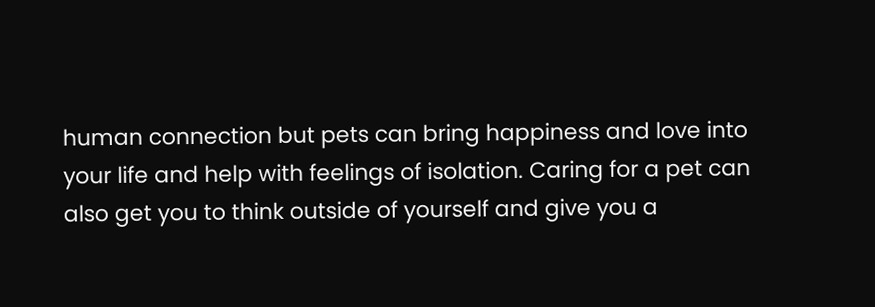human connection but pets can bring happiness and love into your life and help with feelings of isolation. Caring for a pet can also get you to think outside of yourself and give you a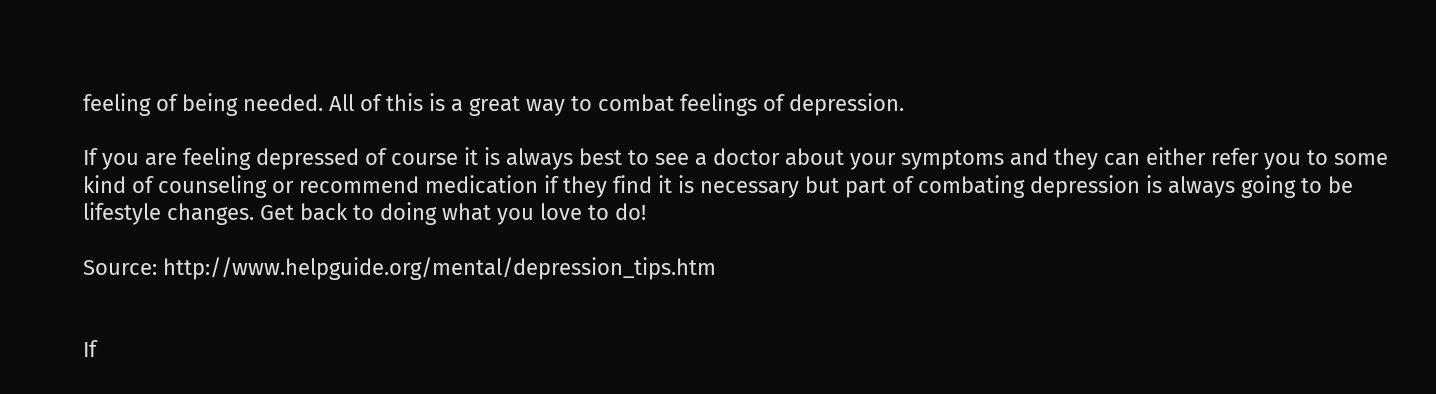feeling of being needed. All of this is a great way to combat feelings of depression.

If you are feeling depressed of course it is always best to see a doctor about your symptoms and they can either refer you to some kind of counseling or recommend medication if they find it is necessary but part of combating depression is always going to be lifestyle changes. Get back to doing what you love to do!

Source: http://www.helpguide.org/mental/depression_tips.htm


If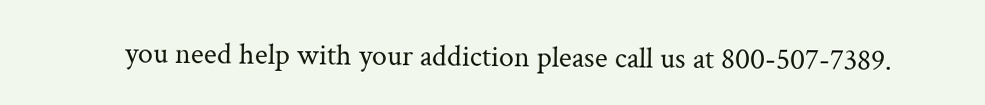you need help with your addiction please call us at 800-507-7389.